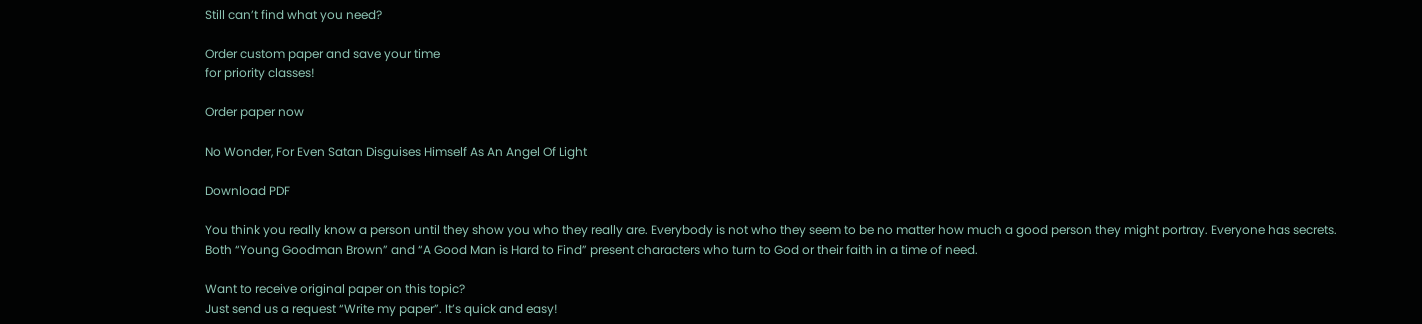Still can’t find what you need?

Order custom paper and save your time
for priority classes!

Order paper now

No Wonder, For Even Satan Disguises Himself As An Angel Of Light

Download PDF

You think you really know a person until they show you who they really are. Everybody is not who they seem to be no matter how much a good person they might portray. Everyone has secrets. Both “Young Goodman Brown” and “A Good Man is Hard to Find” present characters who turn to God or their faith in a time of need.

Want to receive original paper on this topic?
Just send us a request “Write my paper”. It’s quick and easy!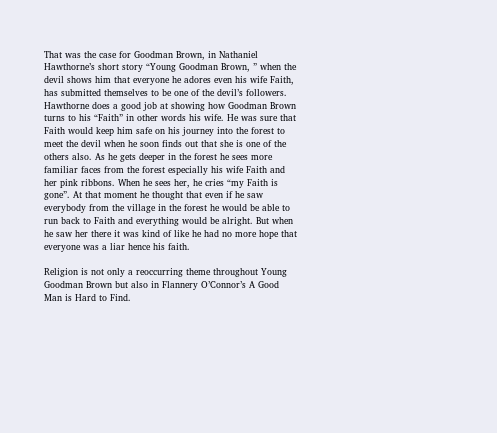That was the case for Goodman Brown, in Nathaniel Hawthorne’s short story “Young Goodman Brown, ” when the devil shows him that everyone he adores even his wife Faith, has submitted themselves to be one of the devil’s followers. Hawthorne does a good job at showing how Goodman Brown turns to his “Faith” in other words his wife. He was sure that Faith would keep him safe on his journey into the forest to meet the devil when he soon finds out that she is one of the others also. As he gets deeper in the forest he sees more familiar faces from the forest especially his wife Faith and her pink ribbons. When he sees her, he cries “my Faith is gone”. At that moment he thought that even if he saw everybody from the village in the forest he would be able to run back to Faith and everything would be alright. But when he saw her there it was kind of like he had no more hope that everyone was a liar hence his faith.

Religion is not only a reoccurring theme throughout Young Goodman Brown but also in Flannery O’Connor’s A Good Man is Hard to Find.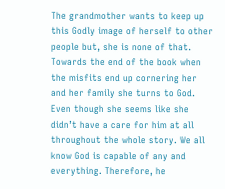The grandmother wants to keep up this Godly image of herself to other people but, she is none of that. Towards the end of the book when the misfits end up cornering her and her family she turns to God. Even though she seems like she didn’t have a care for him at all throughout the whole story. We all know God is capable of any and everything. Therefore, he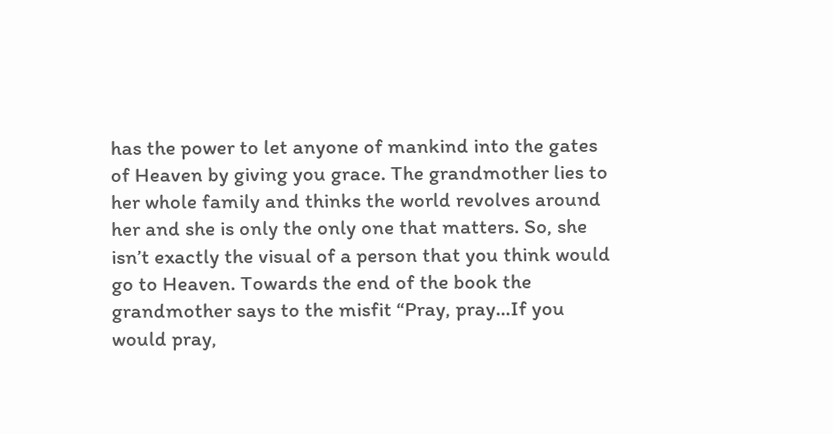has the power to let anyone of mankind into the gates of Heaven by giving you grace. The grandmother lies to her whole family and thinks the world revolves around her and she is only the only one that matters. So, she isn’t exactly the visual of a person that you think would go to Heaven. Towards the end of the book the grandmother says to the misfit “Pray, pray…If you would pray,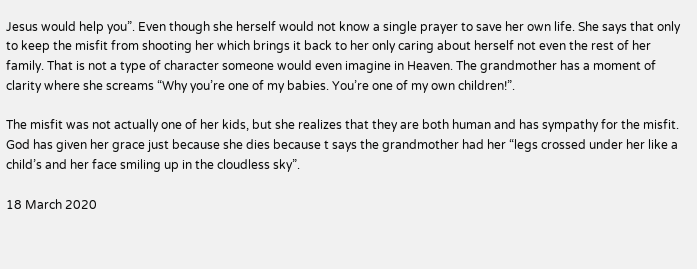Jesus would help you”. Even though she herself would not know a single prayer to save her own life. She says that only to keep the misfit from shooting her which brings it back to her only caring about herself not even the rest of her family. That is not a type of character someone would even imagine in Heaven. The grandmother has a moment of clarity where she screams “Why you’re one of my babies. You’re one of my own children!”.

The misfit was not actually one of her kids, but she realizes that they are both human and has sympathy for the misfit. God has given her grace just because she dies because t says the grandmother had her “legs crossed under her like a child’s and her face smiling up in the cloudless sky”.

18 March 2020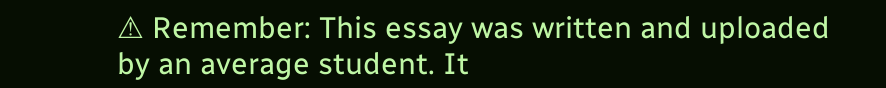⚠ Remember: This essay was written and uploaded by an average student. It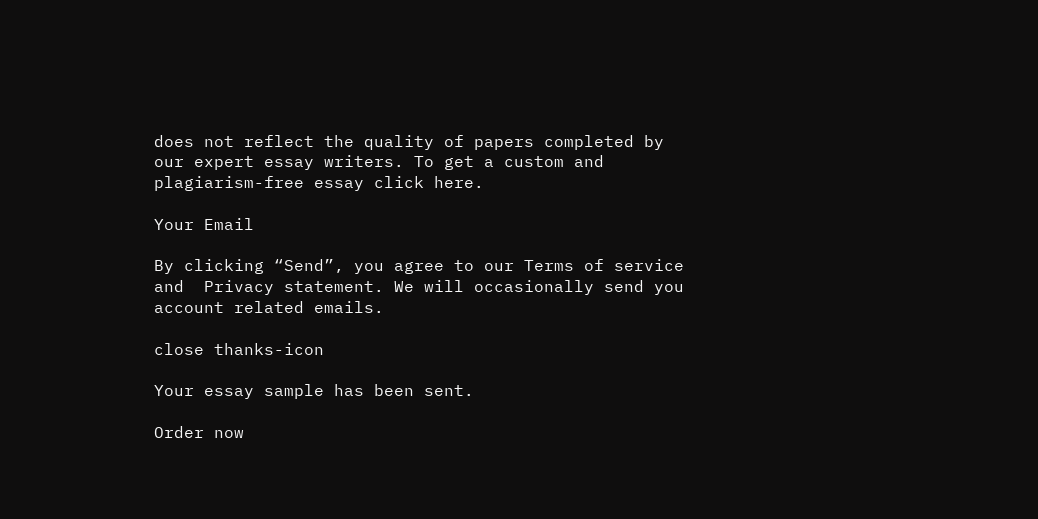does not reflect the quality of papers completed by our expert essay writers. To get a custom and plagiarism-free essay click here.

Your Email

By clicking “Send”, you agree to our Terms of service and  Privacy statement. We will occasionally send you account related emails.

close thanks-icon

Your essay sample has been sent.

Order now